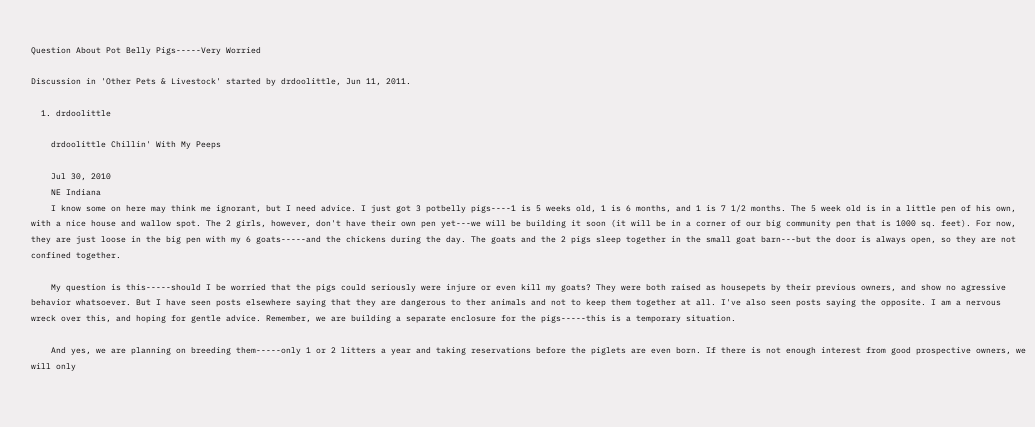Question About Pot Belly Pigs-----Very Worried

Discussion in 'Other Pets & Livestock' started by drdoolittle, Jun 11, 2011.

  1. drdoolittle

    drdoolittle Chillin' With My Peeps

    Jul 30, 2010
    NE Indiana
    I know some on here may think me ignorant, but I need advice. I just got 3 potbelly pigs----1 is 5 weeks old, 1 is 6 months, and 1 is 7 1/2 months. The 5 week old is in a little pen of his own, with a nice house and wallow spot. The 2 girls, however, don't have their own pen yet---we will be building it soon (it will be in a corner of our big community pen that is 1000 sq. feet). For now, they are just loose in the big pen with my 6 goats-----and the chickens during the day. The goats and the 2 pigs sleep together in the small goat barn---but the door is always open, so they are not confined together.

    My question is this-----should I be worried that the pigs could seriously were injure or even kill my goats? They were both raised as housepets by their previous owners, and show no agressive behavior whatsoever. But I have seen posts elsewhere saying that they are dangerous to ther animals and not to keep them together at all. I've also seen posts saying the opposite. I am a nervous wreck over this, and hoping for gentle advice. Remember, we are building a separate enclosure for the pigs-----this is a temporary situation.

    And yes, we are planning on breeding them-----only 1 or 2 litters a year and taking reservations before the piglets are even born. If there is not enough interest from good prospective owners, we will only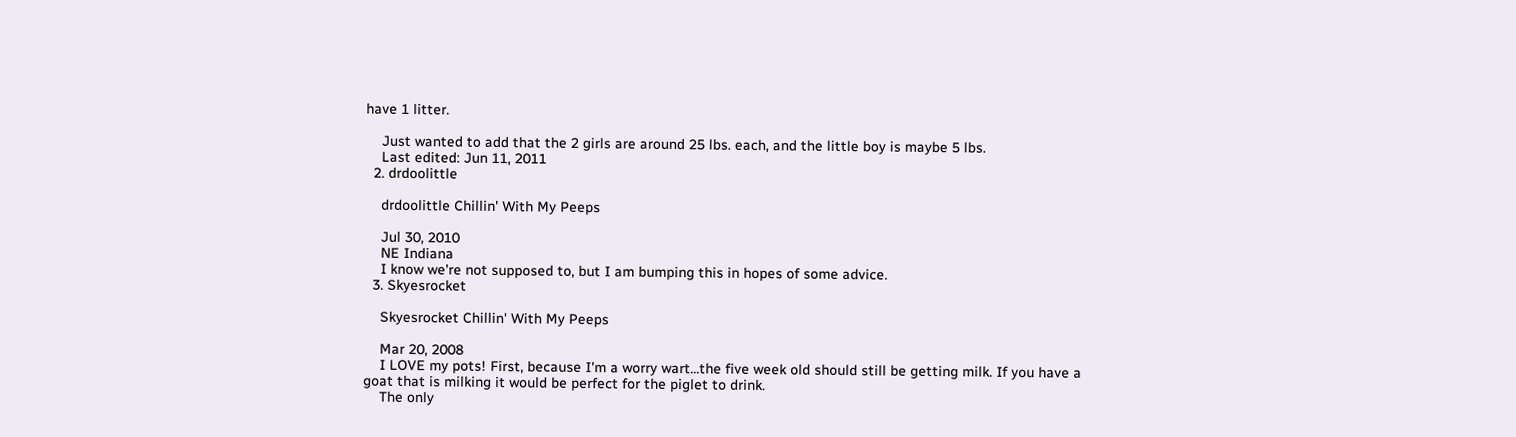have 1 litter.

    Just wanted to add that the 2 girls are around 25 lbs. each, and the little boy is maybe 5 lbs.
    Last edited: Jun 11, 2011
  2. drdoolittle

    drdoolittle Chillin' With My Peeps

    Jul 30, 2010
    NE Indiana
    I know we're not supposed to, but I am bumping this in hopes of some advice.
  3. Skyesrocket

    Skyesrocket Chillin' With My Peeps

    Mar 20, 2008
    I LOVE my pots! First, because I'm a worry wart...the five week old should still be getting milk. If you have a goat that is milking it would be perfect for the piglet to drink.
    The only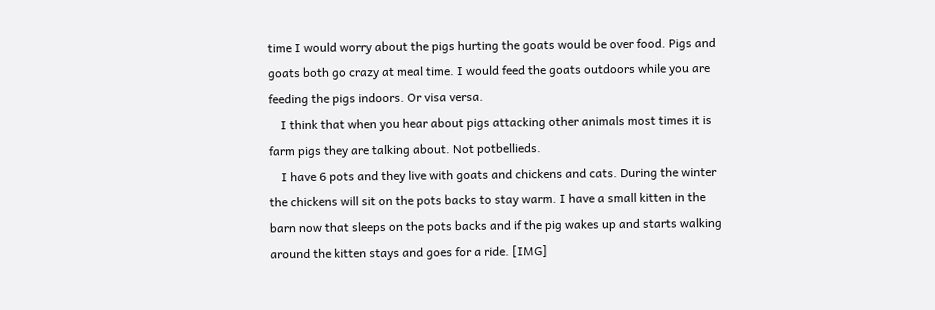time I would worry about the pigs hurting the goats would be over food. Pigs and goats both go crazy at meal time. I would feed the goats outdoors while you are feeding the pigs indoors. Or visa versa.
    I think that when you hear about pigs attacking other animals most times it is farm pigs they are talking about. Not potbellieds.
    I have 6 pots and they live with goats and chickens and cats. During the winter the chickens will sit on the pots backs to stay warm. I have a small kitten in the barn now that sleeps on the pots backs and if the pig wakes up and starts walking around the kitten stays and goes for a ride. [IMG]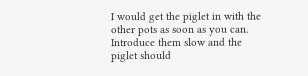I would get the piglet in with the other pots as soon as you can. Introduce them slow and the piglet should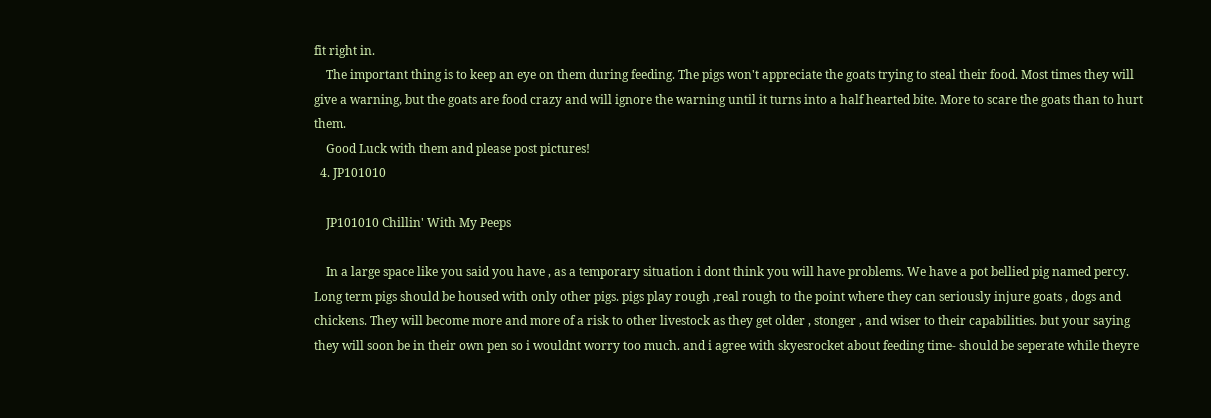fit right in.
    The important thing is to keep an eye on them during feeding. The pigs won't appreciate the goats trying to steal their food. Most times they will give a warning, but the goats are food crazy and will ignore the warning until it turns into a half hearted bite. More to scare the goats than to hurt them.
    Good Luck with them and please post pictures!
  4. JP101010

    JP101010 Chillin' With My Peeps

    In a large space like you said you have , as a temporary situation i dont think you will have problems. We have a pot bellied pig named percy. Long term pigs should be housed with only other pigs. pigs play rough ,real rough to the point where they can seriously injure goats , dogs and chickens. They will become more and more of a risk to other livestock as they get older , stonger , and wiser to their capabilities. but your saying they will soon be in their own pen so i wouldnt worry too much. and i agree with skyesrocket about feeding time- should be seperate while theyre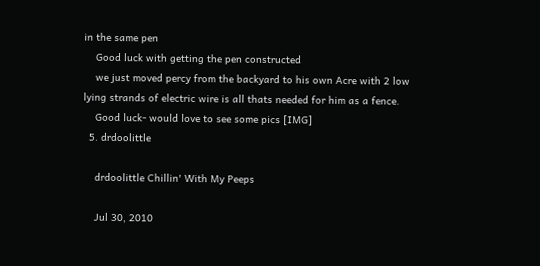in the same pen
    Good luck with getting the pen constructed
    we just moved percy from the backyard to his own Acre with 2 low lying strands of electric wire is all thats needed for him as a fence.
    Good luck- would love to see some pics [IMG]
  5. drdoolittle

    drdoolittle Chillin' With My Peeps

    Jul 30, 2010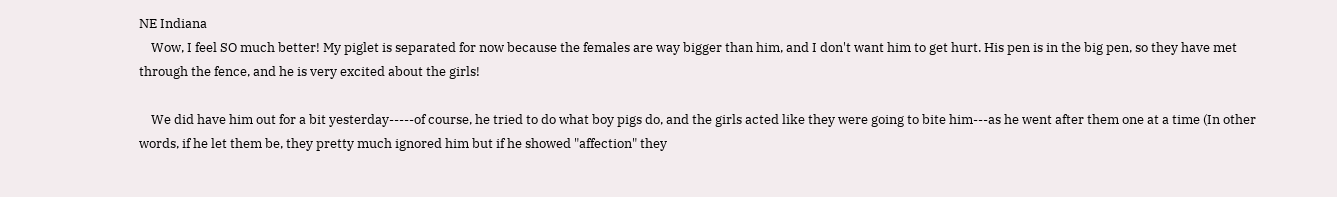NE Indiana
    Wow, I feel SO much better! My piglet is separated for now because the females are way bigger than him, and I don't want him to get hurt. His pen is in the big pen, so they have met through the fence, and he is very excited about the girls!

    We did have him out for a bit yesterday-----of course, he tried to do what boy pigs do, and the girls acted like they were going to bite him---as he went after them one at a time (In other words, if he let them be, they pretty much ignored him but if he showed "affection" they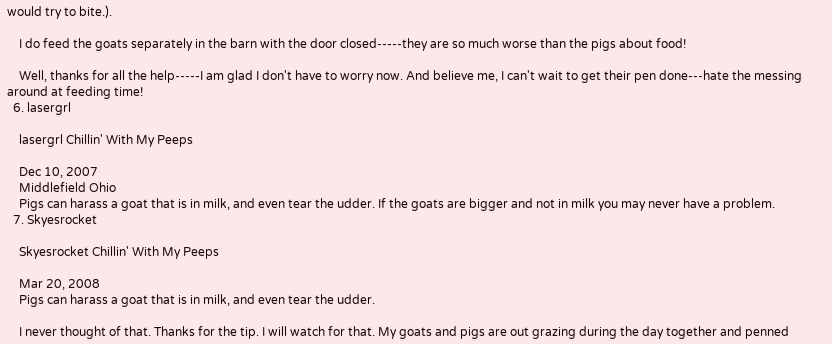would try to bite.).

    I do feed the goats separately in the barn with the door closed-----they are so much worse than the pigs about food!

    Well, thanks for all the help-----I am glad I don't have to worry now. And believe me, I can't wait to get their pen done---hate the messing around at feeding time!
  6. lasergrl

    lasergrl Chillin' With My Peeps

    Dec 10, 2007
    Middlefield Ohio
    Pigs can harass a goat that is in milk, and even tear the udder. If the goats are bigger and not in milk you may never have a problem.
  7. Skyesrocket

    Skyesrocket Chillin' With My Peeps

    Mar 20, 2008
    Pigs can harass a goat that is in milk, and even tear the udder.

    I never thought of that. Thanks for the tip. I will watch for that. My goats and pigs are out grazing during the day together and penned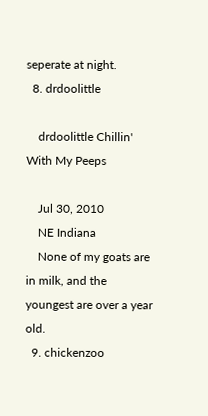seperate at night.
  8. drdoolittle

    drdoolittle Chillin' With My Peeps

    Jul 30, 2010
    NE Indiana
    None of my goats are in milk, and the youngest are over a year old.
  9. chickenzoo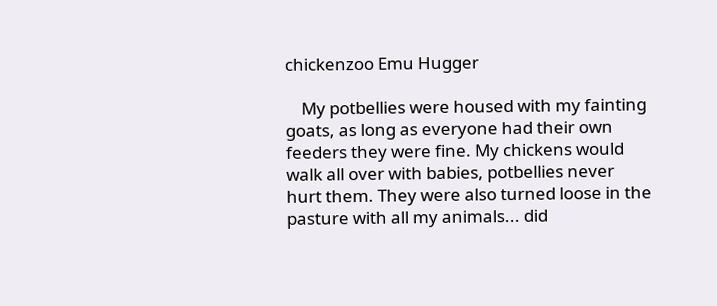chickenzoo Emu Hugger

    My potbellies were housed with my fainting goats, as long as everyone had their own feeders they were fine. My chickens would walk all over with babies, potbellies never hurt them. They were also turned loose in the pasture with all my animals... did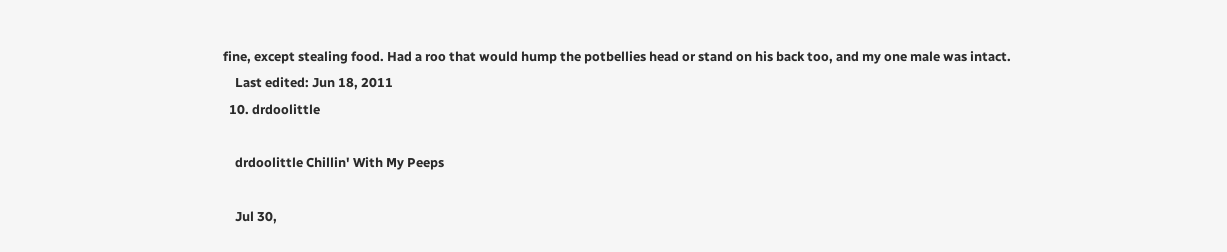fine, except stealing food. Had a roo that would hump the potbellies head or stand on his back too, and my one male was intact.
    Last edited: Jun 18, 2011
  10. drdoolittle

    drdoolittle Chillin' With My Peeps

    Jul 30,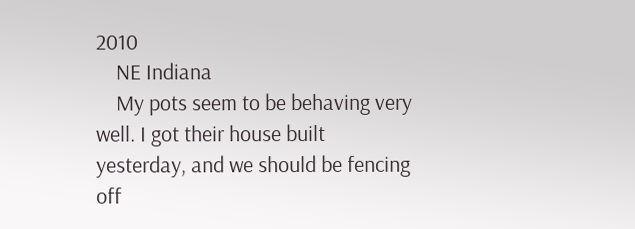2010
    NE Indiana
    My pots seem to be behaving very well. I got their house built yesterday, and we should be fencing off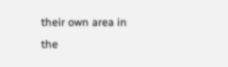their own area in the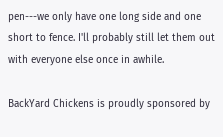pen---we only have one long side and one short to fence. I'll probably still let them out with everyone else once in awhile.

BackYard Chickens is proudly sponsored by